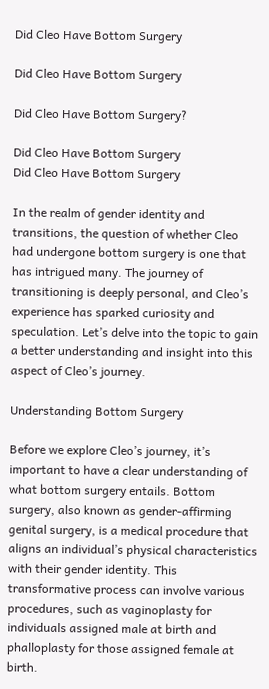Did Cleo Have Bottom Surgery

Did Cleo Have Bottom Surgery

Did Cleo Have Bottom Surgery?

Did Cleo Have Bottom Surgery
Did Cleo Have Bottom Surgery

In the realm of gender identity and transitions, the question of whether Cleo had undergone bottom surgery is one that has intrigued many. The journey of transitioning is deeply personal, and Cleo’s experience has sparked curiosity and speculation. Let’s delve into the topic to gain a better understanding and insight into this aspect of Cleo’s journey.

Understanding Bottom Surgery

Before we explore Cleo’s journey, it’s important to have a clear understanding of what bottom surgery entails. Bottom surgery, also known as gender-affirming genital surgery, is a medical procedure that aligns an individual’s physical characteristics with their gender identity. This transformative process can involve various procedures, such as vaginoplasty for individuals assigned male at birth and phalloplasty for those assigned female at birth.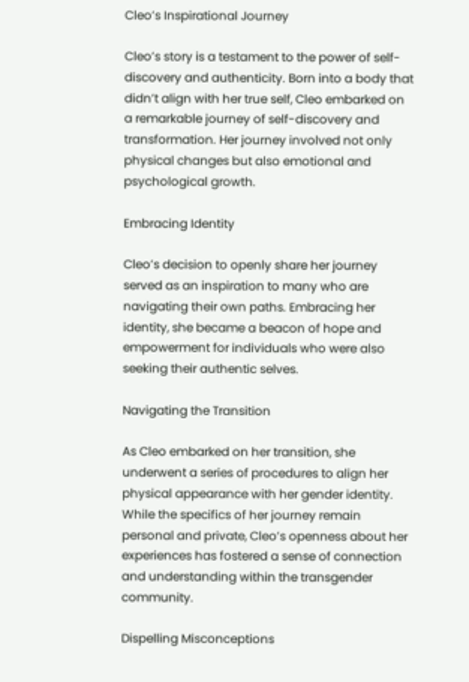Cleo’s Inspirational Journey

Cleo’s story is a testament to the power of self-discovery and authenticity. Born into a body that didn’t align with her true self, Cleo embarked on a remarkable journey of self-discovery and transformation. Her journey involved not only physical changes but also emotional and psychological growth.

Embracing Identity

Cleo’s decision to openly share her journey served as an inspiration to many who are navigating their own paths. Embracing her identity, she became a beacon of hope and empowerment for individuals who were also seeking their authentic selves.

Navigating the Transition

As Cleo embarked on her transition, she underwent a series of procedures to align her physical appearance with her gender identity. While the specifics of her journey remain personal and private, Cleo’s openness about her experiences has fostered a sense of connection and understanding within the transgender community.

Dispelling Misconceptions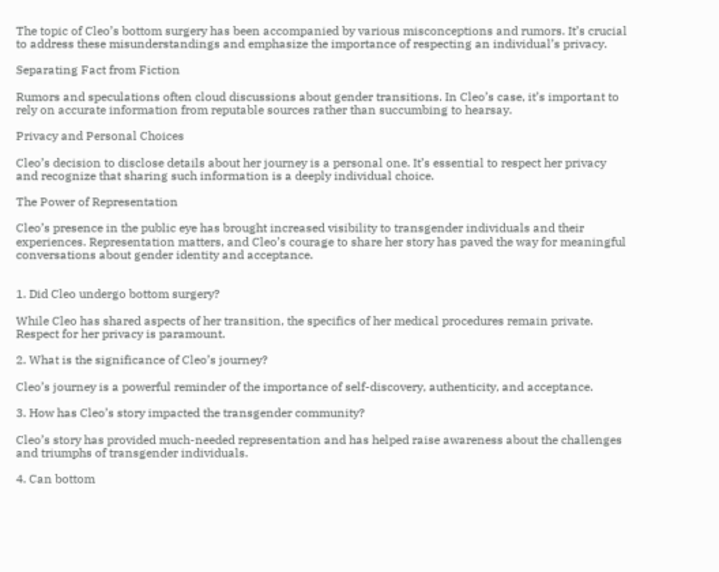The topic of Cleo’s bottom surgery has been accompanied by various misconceptions and rumors. It’s crucial to address these misunderstandings and emphasize the importance of respecting an individual’s privacy.

Separating Fact from Fiction

Rumors and speculations often cloud discussions about gender transitions. In Cleo’s case, it’s important to rely on accurate information from reputable sources rather than succumbing to hearsay.

Privacy and Personal Choices

Cleo’s decision to disclose details about her journey is a personal one. It’s essential to respect her privacy and recognize that sharing such information is a deeply individual choice.

The Power of Representation

Cleo’s presence in the public eye has brought increased visibility to transgender individuals and their experiences. Representation matters, and Cleo’s courage to share her story has paved the way for meaningful conversations about gender identity and acceptance.


1. Did Cleo undergo bottom surgery?

While Cleo has shared aspects of her transition, the specifics of her medical procedures remain private. Respect for her privacy is paramount.

2. What is the significance of Cleo’s journey?

Cleo’s journey is a powerful reminder of the importance of self-discovery, authenticity, and acceptance.

3. How has Cleo’s story impacted the transgender community?

Cleo’s story has provided much-needed representation and has helped raise awareness about the challenges and triumphs of transgender individuals.

4. Can bottom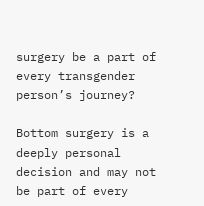surgery be a part of every transgender person’s journey?

Bottom surgery is a deeply personal decision and may not be part of every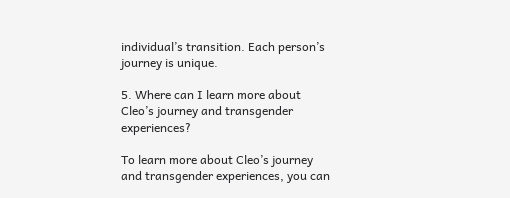individual’s transition. Each person’s journey is unique.

5. Where can I learn more about Cleo’s journey and transgender experiences?

To learn more about Cleo’s journey and transgender experiences, you can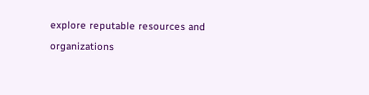explore reputable resources and organizations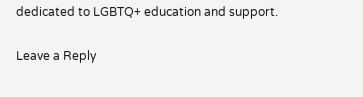dedicated to LGBTQ+ education and support.

Leave a Reply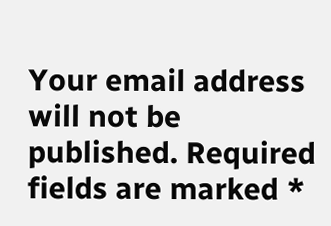Your email address will not be published. Required fields are marked *